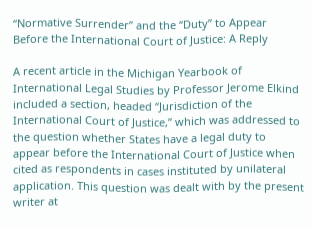“Normative Surrender” and the “Duty” to Appear Before the International Court of Justice: A Reply

A recent article in the Michigan Yearbook of International Legal Studies by Professor Jerome Elkind included a section, headed “Jurisdiction of the International Court of Justice,” which was addressed to the question whether States have a legal duty to appear before the International Court of Justice when cited as respondents in cases instituted by unilateral application. This question was dealt with by the present writer at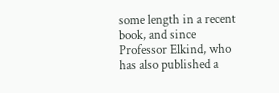some length in a recent book, and since Professor Elkind, who has also published a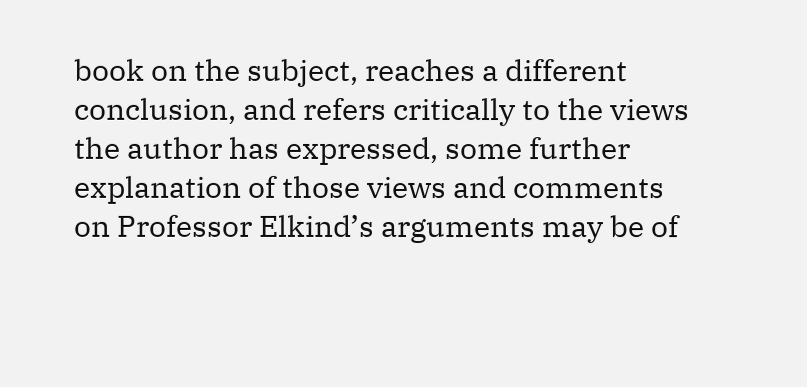book on the subject, reaches a different conclusion, and refers critically to the views the author has expressed, some further explanation of those views and comments on Professor Elkind’s arguments may be of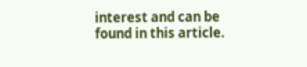interest and can be found in this article.